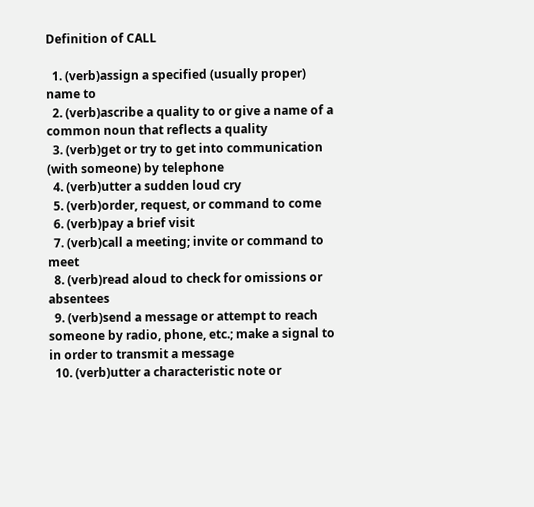Definition of CALL

  1. (verb)assign a specified (usually proper) name to
  2. (verb)ascribe a quality to or give a name of a common noun that reflects a quality
  3. (verb)get or try to get into communication (with someone) by telephone
  4. (verb)utter a sudden loud cry
  5. (verb)order, request, or command to come
  6. (verb)pay a brief visit
  7. (verb)call a meeting; invite or command to meet
  8. (verb)read aloud to check for omissions or absentees
  9. (verb)send a message or attempt to reach someone by radio, phone, etc.; make a signal to in order to transmit a message
  10. (verb)utter a characteristic note or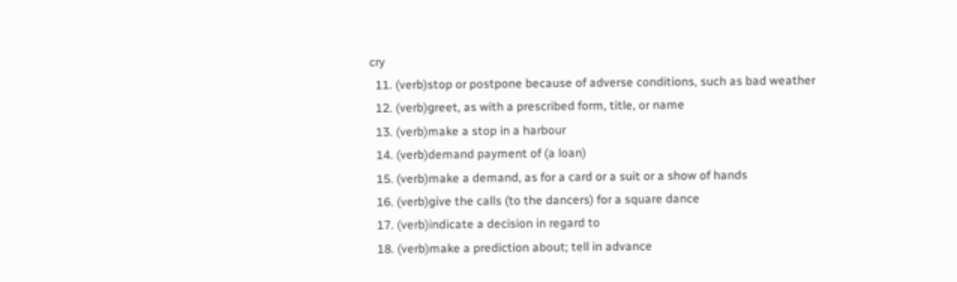cry
  11. (verb)stop or postpone because of adverse conditions, such as bad weather
  12. (verb)greet, as with a prescribed form, title, or name
  13. (verb)make a stop in a harbour
  14. (verb)demand payment of (a loan)
  15. (verb)make a demand, as for a card or a suit or a show of hands
  16. (verb)give the calls (to the dancers) for a square dance
  17. (verb)indicate a decision in regard to
  18. (verb)make a prediction about; tell in advance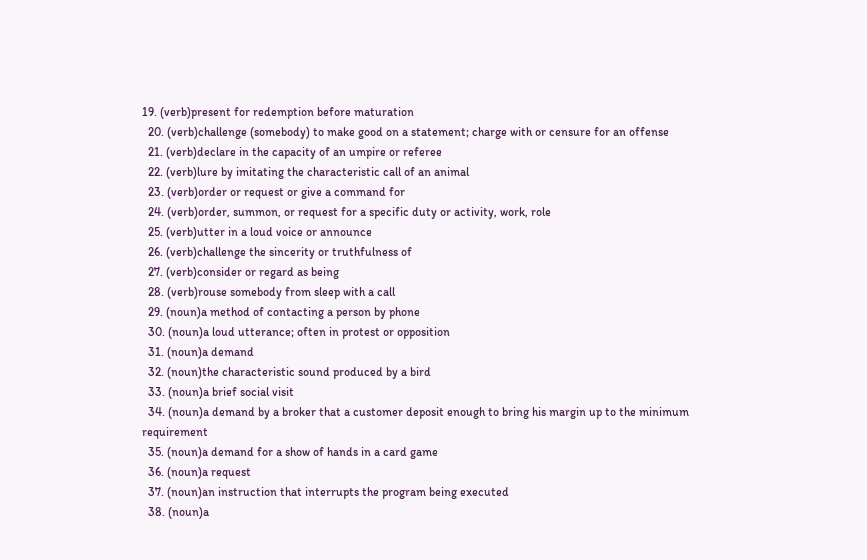19. (verb)present for redemption before maturation
  20. (verb)challenge (somebody) to make good on a statement; charge with or censure for an offense
  21. (verb)declare in the capacity of an umpire or referee
  22. (verb)lure by imitating the characteristic call of an animal
  23. (verb)order or request or give a command for
  24. (verb)order, summon, or request for a specific duty or activity, work, role
  25. (verb)utter in a loud voice or announce
  26. (verb)challenge the sincerity or truthfulness of
  27. (verb)consider or regard as being
  28. (verb)rouse somebody from sleep with a call
  29. (noun)a method of contacting a person by phone
  30. (noun)a loud utterance; often in protest or opposition
  31. (noun)a demand
  32. (noun)the characteristic sound produced by a bird
  33. (noun)a brief social visit
  34. (noun)a demand by a broker that a customer deposit enough to bring his margin up to the minimum requirement
  35. (noun)a demand for a show of hands in a card game
  36. (noun)a request
  37. (noun)an instruction that interrupts the program being executed
  38. (noun)a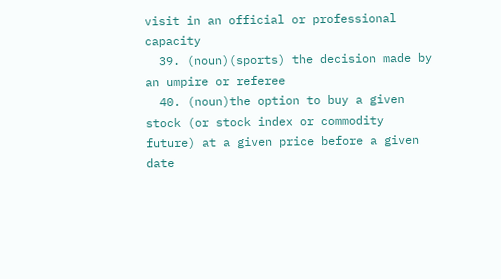visit in an official or professional capacity
  39. (noun)(sports) the decision made by an umpire or referee
  40. (noun)the option to buy a given stock (or stock index or commodity future) at a given price before a given date